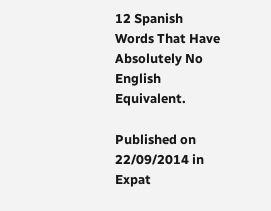12 Spanish Words That Have Absolutely No English Equivalent.

Published on 22/09/2014 in Expat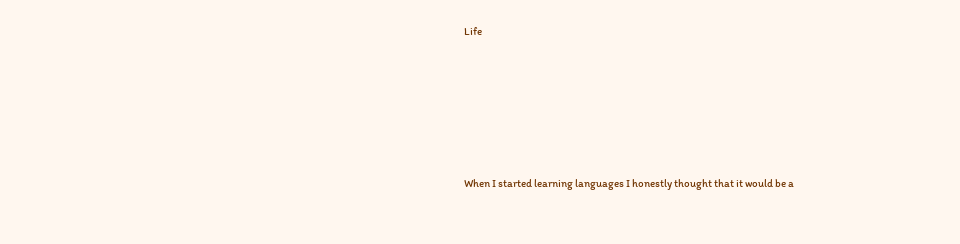Life






When I started learning languages I honestly thought that it would be a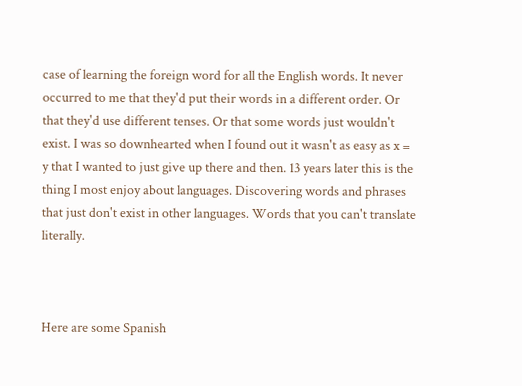case of learning the foreign word for all the English words. It never occurred to me that they'd put their words in a different order. Or that they'd use different tenses. Or that some words just wouldn't exist. I was so downhearted when I found out it wasn't as easy as x = y that I wanted to just give up there and then. 13 years later this is the thing I most enjoy about languages. Discovering words and phrases that just don't exist in other languages. Words that you can't translate literally.



Here are some Spanish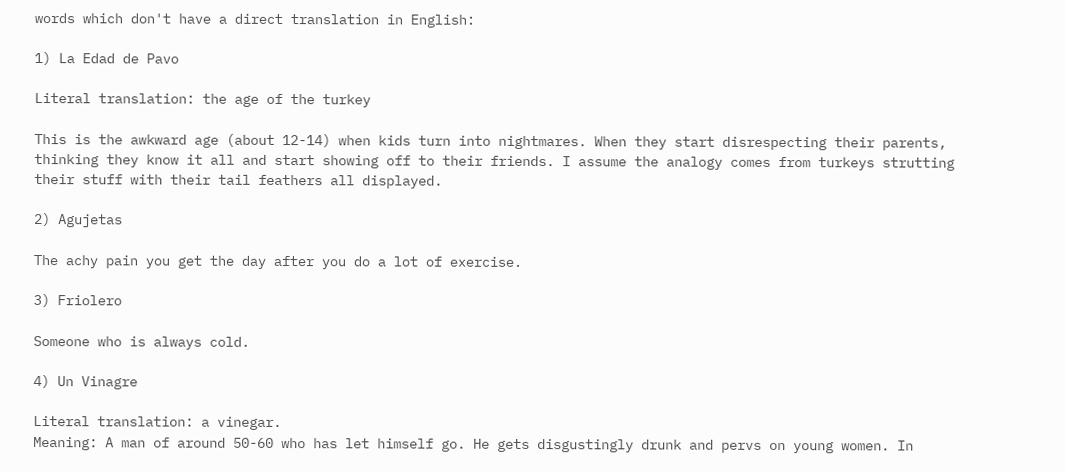words which don't have a direct translation in English:

1) La Edad de Pavo

Literal translation: the age of the turkey

This is the awkward age (about 12-14) when kids turn into nightmares. When they start disrespecting their parents, thinking they know it all and start showing off to their friends. I assume the analogy comes from turkeys strutting their stuff with their tail feathers all displayed.

2) Agujetas

The achy pain you get the day after you do a lot of exercise.

3) Friolero

Someone who is always cold.

4) Un Vinagre

Literal translation: a vinegar.
Meaning: A man of around 50-60 who has let himself go. He gets disgustingly drunk and pervs on young women. In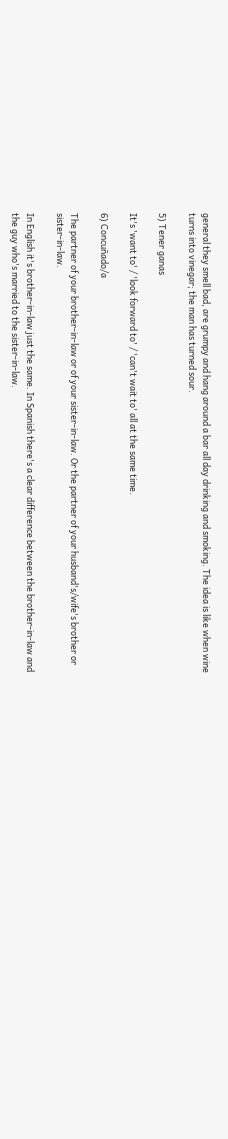general they smell bad, are grumpy and hang around a bar all day drinking and smoking. The idea is like when wine turns into vinegar; the man has turned sour.

5) Tener ganas

It's 'want to' / 'look forward to' / 'can't wait to' all at the same time.

6) Concuñado/a

The partner of your brother-in-law or of your sister-in-law. Or the partner of your husband's/wife's brother or sister-in-law.

In English it's brother-in-law just the same. In Spanish there's a clear difference between the brother-in-law and the guy who's married to the sister-in-law.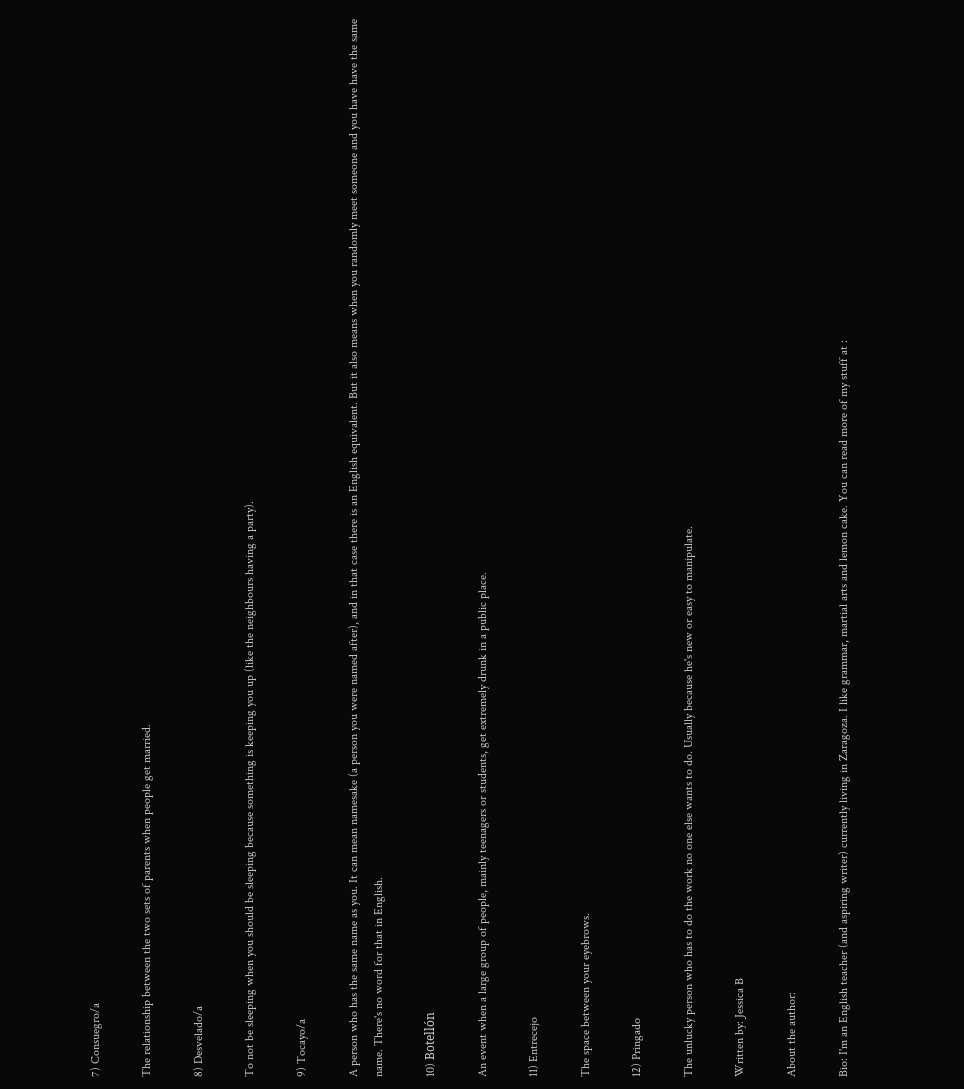7) Consuegro/a

The relationship between the two sets of parents when people get married.

8) Desvelado/a

To not be sleeping when you should be sleeping because something is keeping you up (like the neighbours having a party).

9) Tocayo/a

A person who has the same name as you. It can mean namesake (a person you were named after), and in that case there is an English equivalent. But it also means when you randomly meet someone and you have have the same name. There's no word for that in English.

10) Botellón

An event when a large group of people, mainly teenagers or students, get extremely drunk in a public place.

11) Entrecejo

The space between your eyebrows.

12) Pringado

The unlucky person who has to do the work no one else wants to do. Usually because he's new or easy to manipulate.

Written by: Jessica B

About the author:

Bio: I'm an English teacher (and aspiring writer) currently living in Zaragoza. I like grammar, martial arts and lemon cake. You can read more of my stuff at :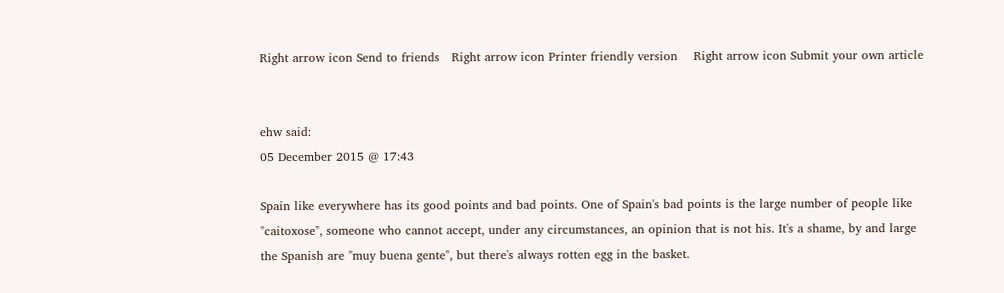Right arrow icon Send to friends   Right arrow icon Printer friendly version    Right arrow icon Submit your own article


ehw said:
05 December 2015 @ 17:43

Spain like everywhere has its good points and bad points. One of Spain's bad points is the large number of people like "caitoxose", someone who cannot accept, under any circumstances, an opinion that is not his. It's a shame, by and large the Spanish are "muy buena gente", but there's always rotten egg in the basket.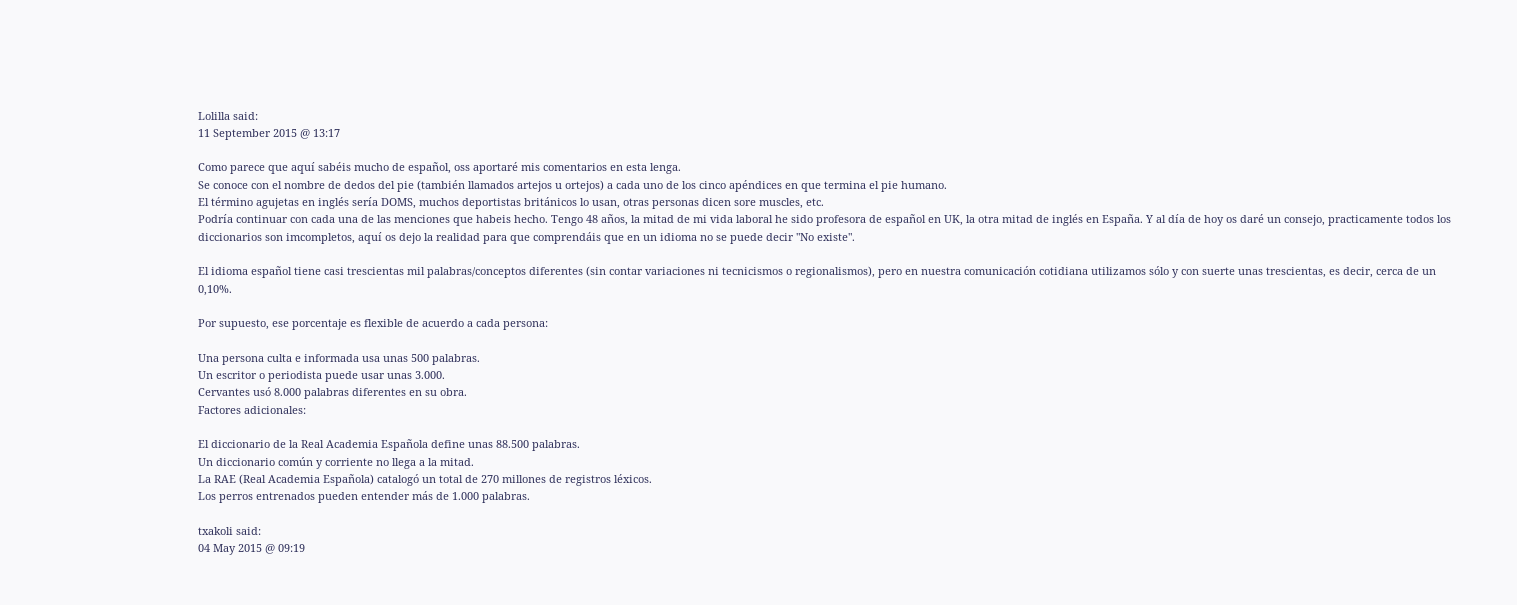Lolilla said:
11 September 2015 @ 13:17

Como parece que aquí sabéis mucho de español, oss aportaré mis comentarios en esta lenga.
Se conoce con el nombre de dedos del pie (también llamados artejos u ortejos) a cada uno de los cinco apéndices en que termina el pie humano.
El término agujetas en inglés sería DOMS, muchos deportistas británicos lo usan, otras personas dicen sore muscles, etc.
Podría continuar con cada una de las menciones que habeis hecho. Tengo 48 años, la mitad de mi vida laboral he sido profesora de español en UK, la otra mitad de inglés en España. Y al día de hoy os daré un consejo, practicamente todos los diccionarios son imcompletos, aquí os dejo la realidad para que comprendáis que en un idioma no se puede decir "No existe".

El idioma español tiene casi trescientas mil palabras/conceptos diferentes (sin contar variaciones ni tecnicismos o regionalismos), pero en nuestra comunicación cotidiana utilizamos sólo y con suerte unas trescientas, es decir, cerca de un 0,10%.

Por supuesto, ese porcentaje es flexible de acuerdo a cada persona:

Una persona culta e informada usa unas 500 palabras.
Un escritor o periodista puede usar unas 3.000.
Cervantes usó 8.000 palabras diferentes en su obra.
Factores adicionales:

El diccionario de la Real Academia Española define unas 88.500 palabras.
Un diccionario común y corriente no llega a la mitad.
La RAE (Real Academia Española) catalogó un total de 270 millones de registros léxicos.
Los perros entrenados pueden entender más de 1.000 palabras.

txakoli said:
04 May 2015 @ 09:19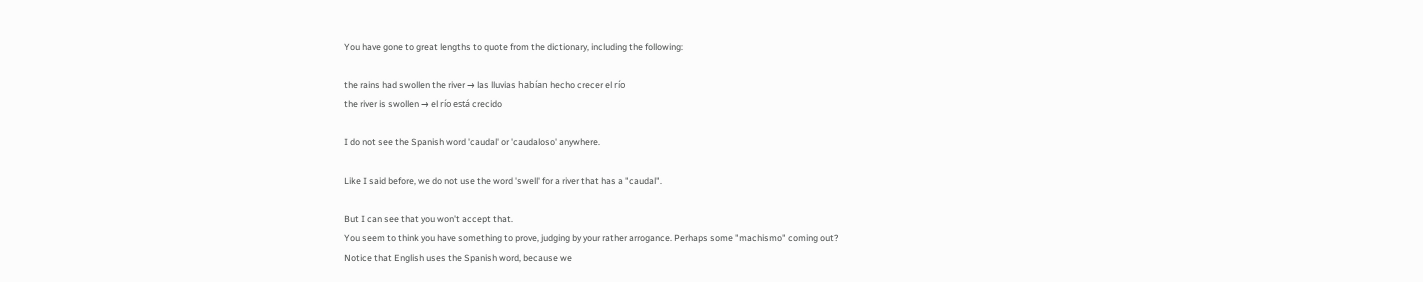You have gone to great lengths to quote from the dictionary, including the following:

the rains had swollen the river → las lluvias habían hecho crecer el río
the river is swollen → el río está crecido

I do not see the Spanish word 'caudal' or 'caudaloso' anywhere.

Like I said before, we do not use the word 'swell' for a river that has a "caudal".

But I can see that you won't accept that.
You seem to think you have something to prove, judging by your rather arrogance. Perhaps some "machismo" coming out?
Notice that English uses the Spanish word, because we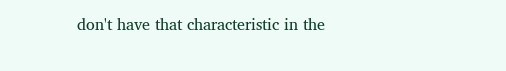don't have that characteristic in the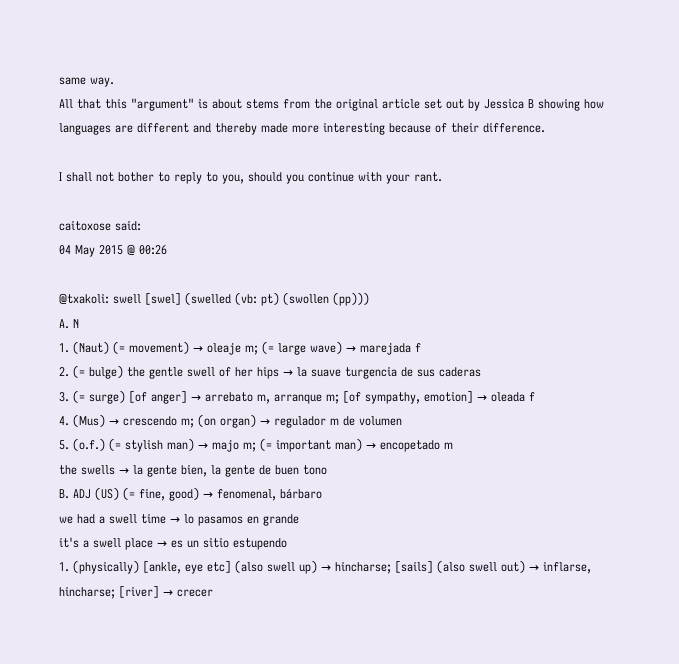same way.
All that this "argument" is about stems from the original article set out by Jessica B showing how languages are different and thereby made more interesting because of their difference.

I shall not bother to reply to you, should you continue with your rant.

caitoxose said:
04 May 2015 @ 00:26

@txakoli: swell [swel] (swelled (vb: pt) (swollen (pp)))
A. N
1. (Naut) (= movement) → oleaje m; (= large wave) → marejada f
2. (= bulge) the gentle swell of her hips → la suave turgencia de sus caderas
3. (= surge) [of anger] → arrebato m, arranque m; [of sympathy, emotion] → oleada f
4. (Mus) → crescendo m; (on organ) → regulador m de volumen
5. (o.f.) (= stylish man) → majo m; (= important man) → encopetado m
the swells → la gente bien, la gente de buen tono
B. ADJ (US) (= fine, good) → fenomenal, bárbaro
we had a swell time → lo pasamos en grande
it's a swell place → es un sitio estupendo
1. (physically) [ankle, eye etc] (also swell up) → hincharse; [sails] (also swell out) → inflarse, hincharse; [river] → crecer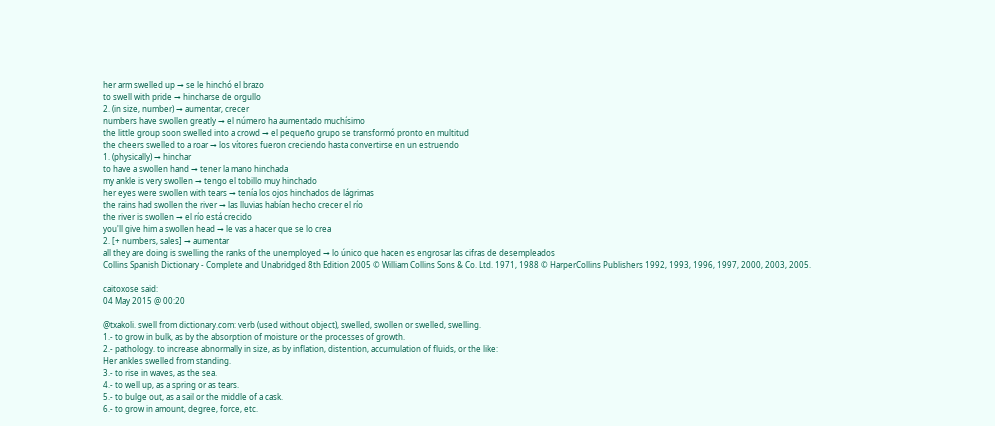her arm swelled up → se le hinchó el brazo
to swell with pride → hincharse de orgullo
2. (in size, number) → aumentar, crecer
numbers have swollen greatly → el número ha aumentado muchísimo
the little group soon swelled into a crowd → el pequeño grupo se transformó pronto en multitud
the cheers swelled to a roar → los vítores fueron creciendo hasta convertirse en un estruendo
1. (physically) → hinchar
to have a swollen hand → tener la mano hinchada
my ankle is very swollen → tengo el tobillo muy hinchado
her eyes were swollen with tears → tenía los ojos hinchados de lágrimas
the rains had swollen the river → las lluvias habían hecho crecer el río
the river is swollen → el río está crecido
you'll give him a swollen head → le vas a hacer que se lo crea
2. [+ numbers, sales] → aumentar
all they are doing is swelling the ranks of the unemployed → lo único que hacen es engrosar las cifras de desempleados
Collins Spanish Dictionary - Complete and Unabridged 8th Edition 2005 © William Collins Sons & Co. Ltd. 1971, 1988 © HarperCollins Publishers 1992, 1993, 1996, 1997, 2000, 2003, 2005.

caitoxose said:
04 May 2015 @ 00:20

@txakoli. swell from dictionary.com: verb (used without object), swelled, swollen or swelled, swelling.
1.- to grow in bulk, as by the absorption of moisture or the processes of growth.
2.- pathology. to increase abnormally in size, as by inflation, distention, accumulation of fluids, or the like:
Her ankles swelled from standing.
3.- to rise in waves, as the sea.
4.- to well up, as a spring or as tears.
5.- to bulge out, as a sail or the middle of a cask.
6.- to grow in amount, degree, force, etc.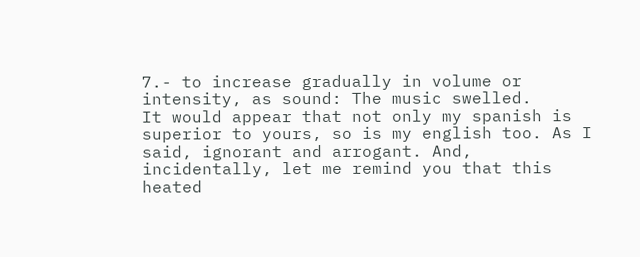7.- to increase gradually in volume or intensity, as sound: The music swelled.
It would appear that not only my spanish is superior to yours, so is my english too. As I said, ignorant and arrogant. And, incidentally, let me remind you that this heated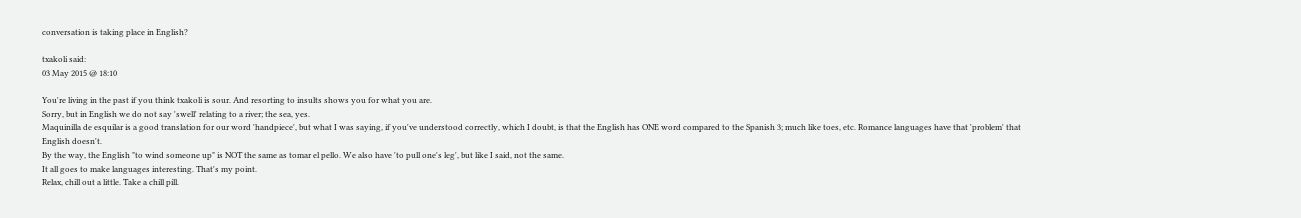conversation is taking place in English?

txakoli said:
03 May 2015 @ 18:10

You're living in the past if you think txakoli is sour. And resorting to insults shows you for what you are.
Sorry, but in English we do not say 'swell' relating to a river; the sea, yes.
Maquinilla de esquilar is a good translation for our word 'handpiece', but what I was saying, if you've understood correctly, which I doubt, is that the English has ONE word compared to the Spanish 3; much like toes, etc. Romance languages have that 'problem' that English doesn't.
By the way, the English "to wind someone up" is NOT the same as tomar el pello. We also have 'to pull one's leg', but like I said, not the same.
It all goes to make languages interesting. That's my point.
Relax, chill out a little. Take a chill pill.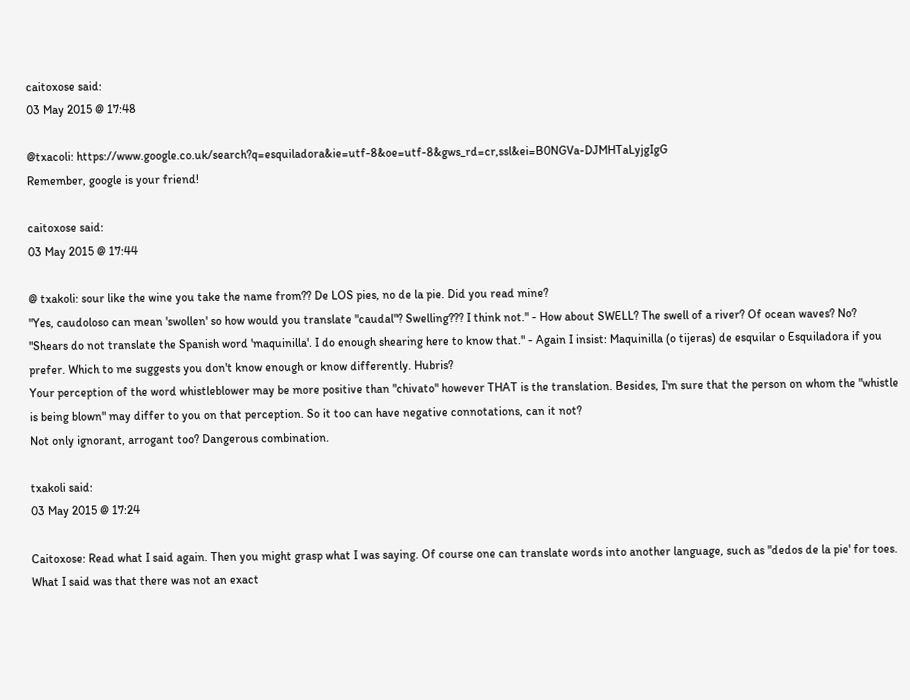caitoxose said:
03 May 2015 @ 17:48

@txacoli: https://www.google.co.uk/search?q=esquiladora&ie=utf-8&oe=utf-8&gws_rd=cr,ssl&ei=B0NGVa-DJMHTaLyjgIgG
Remember, google is your friend!

caitoxose said:
03 May 2015 @ 17:44

@ txakoli: sour like the wine you take the name from?? De LOS pies, no de la pie. Did you read mine?
"Yes, caudoloso can mean 'swollen' so how would you translate "caudal"? Swelling??? I think not." - How about SWELL? The swell of a river? Of ocean waves? No?
"Shears do not translate the Spanish word 'maquinilla'. I do enough shearing here to know that." - Again I insist: Maquinilla (o tijeras) de esquilar o Esquiladora if you prefer. Which to me suggests you don't know enough or know differently. Hubris?
Your perception of the word whistleblower may be more positive than "chivato" however THAT is the translation. Besides, I'm sure that the person on whom the "whistle is being blown" may differ to you on that perception. So it too can have negative connotations, can it not?
Not only ignorant, arrogant too? Dangerous combination.

txakoli said:
03 May 2015 @ 17:24

Caitoxose: Read what I said again. Then you might grasp what I was saying. Of course one can translate words into another language, such as "dedos de la pie' for toes. What I said was that there was not an exact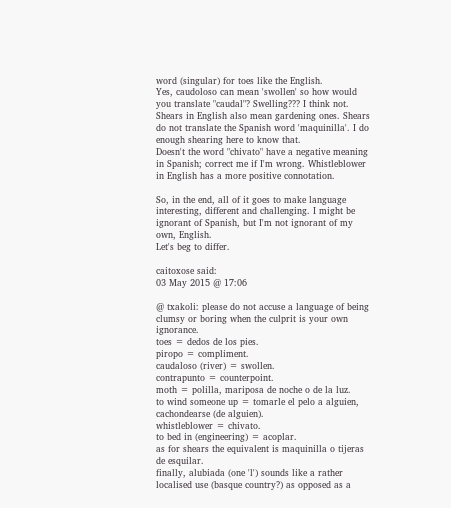word (singular) for toes like the English.
Yes, caudoloso can mean 'swollen' so how would you translate "caudal"? Swelling??? I think not.
Shears in English also mean gardening ones. Shears do not translate the Spanish word 'maquinilla'. I do enough shearing here to know that.
Doesn't the word "chivato" have a negative meaning in Spanish; correct me if I'm wrong. Whistleblower in English has a more positive connotation.

So, in the end, all of it goes to make language interesting, different and challenging. I might be ignorant of Spanish, but I'm not ignorant of my own, English.
Let's beg to differ.

caitoxose said:
03 May 2015 @ 17:06

@ txakoli: please do not accuse a language of being clumsy or boring when the culprit is your own ignorance.
toes = dedos de los pies.
piropo = compliment.
caudaloso (river) = swollen.
contrapunto = counterpoint.
moth = polilla, mariposa de noche o de la luz.
to wind someone up = tomarle el pelo a alguien, cachondearse (de alguien).
whistleblower = chivato.
to bed in (engineering) = acoplar.
as for shears the equivalent is maquinilla o tijeras de esquilar.
finally, alubiada (one 'l') sounds like a rather localised use (basque country?) as opposed as a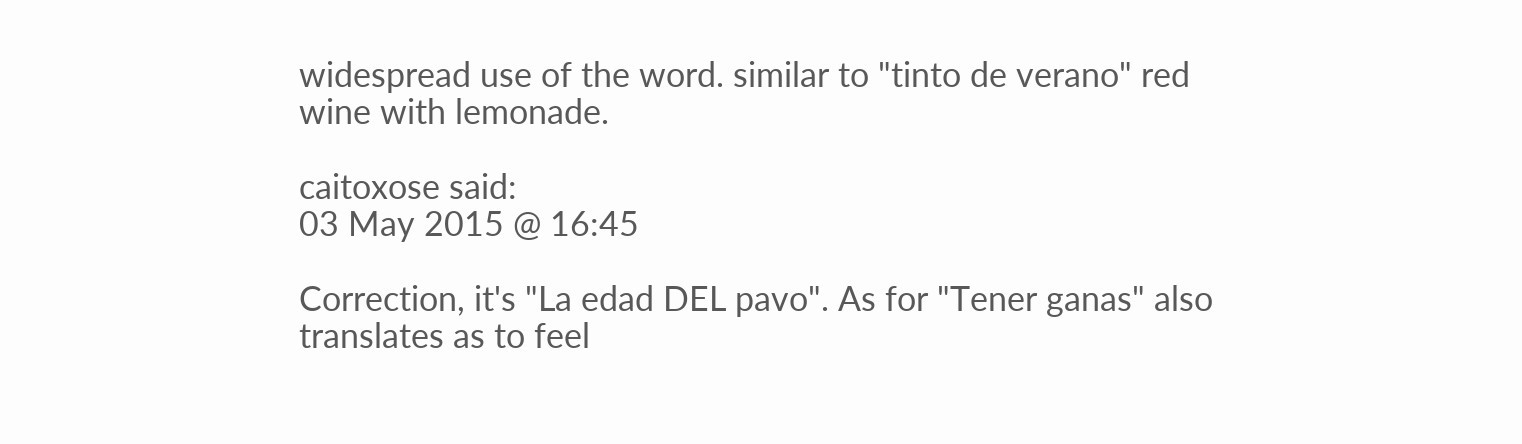widespread use of the word. similar to "tinto de verano" red wine with lemonade.

caitoxose said:
03 May 2015 @ 16:45

Correction, it's "La edad DEL pavo". As for "Tener ganas" also translates as to feel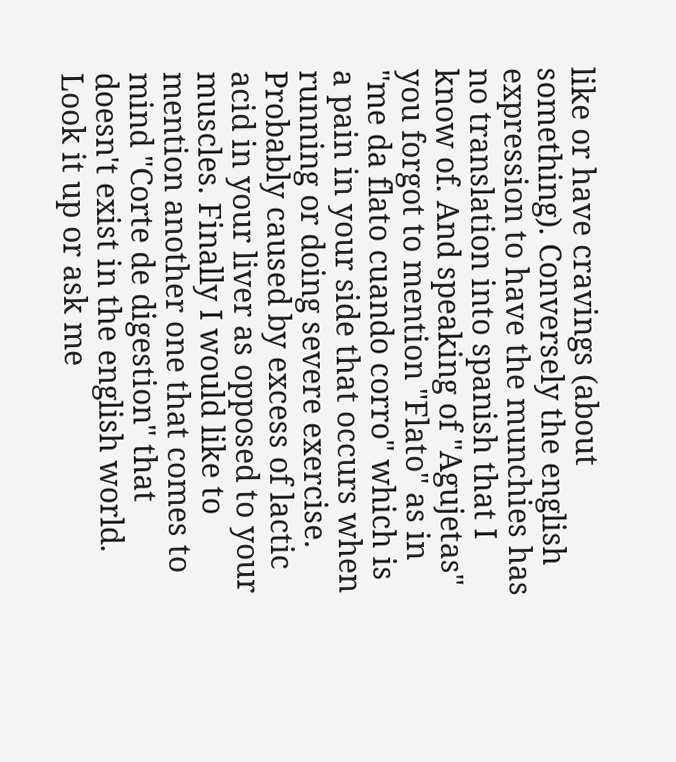like or have cravings (about something). Conversely the english expression to have the munchies has no translation into spanish that I know of. And speaking of "Agujetas" you forgot to mention "Flato" as in "me da flato cuando corro" which is a pain in your side that occurs when running or doing severe exercise. Probably caused by excess of lactic acid in your liver as opposed to your muscles. Finally I would like to mention another one that comes to mind "Corte de digestion" that doesn't exist in the english world. Look it up or ask me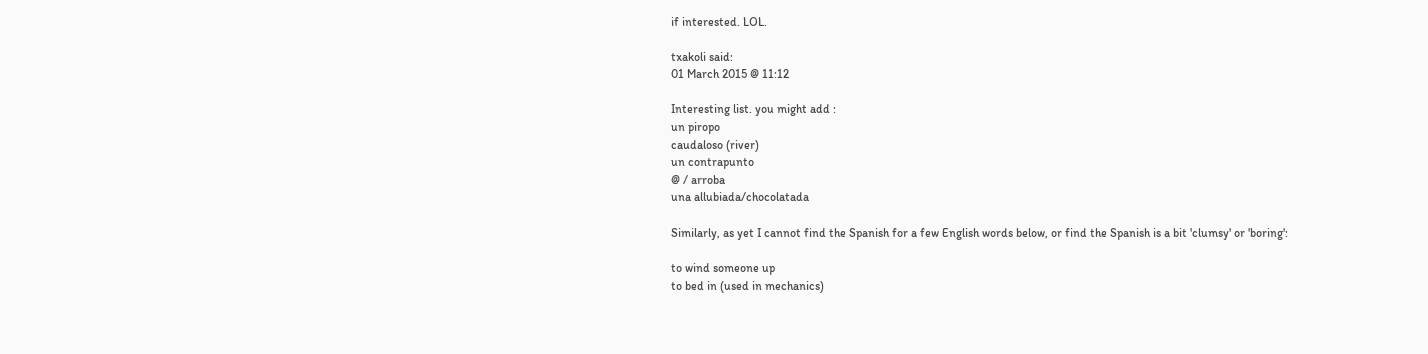if interested. LOL.

txakoli said:
01 March 2015 @ 11:12

Interesting list. you might add :
un piropo
caudaloso (river)
un contrapunto
@ / arroba
una allubiada/chocolatada

Similarly, as yet I cannot find the Spanish for a few English words below, or find the Spanish is a bit 'clumsy' or 'boring':

to wind someone up
to bed in (used in mechanics)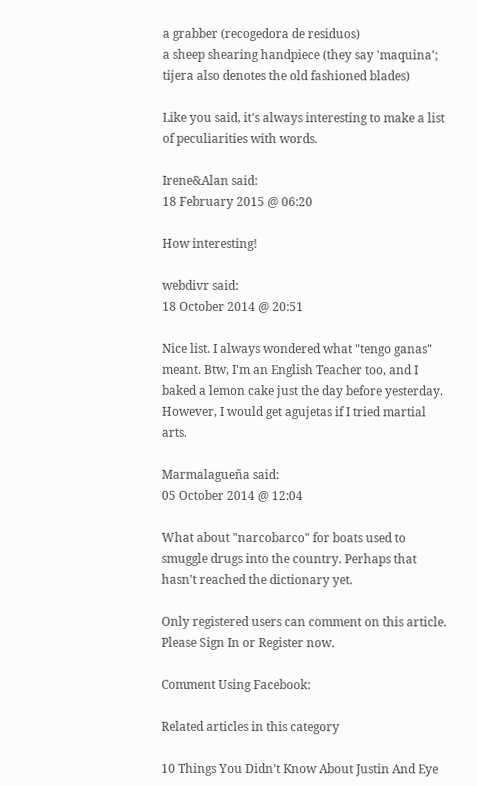a grabber (recogedora de residuos)
a sheep shearing handpiece (they say 'maquina'; tijera also denotes the old fashioned blades)

Like you said, it's always interesting to make a list of peculiarities with words.

Irene&Alan said:
18 February 2015 @ 06:20

How interesting!

webdivr said:
18 October 2014 @ 20:51

Nice list. I always wondered what "tengo ganas" meant. Btw, I'm an English Teacher too, and I baked a lemon cake just the day before yesterday. However, I would get agujetas if I tried martial arts.

Marmalagueña said:
05 October 2014 @ 12:04

What about "narcobarco" for boats used to smuggle drugs into the country. Perhaps that hasn't reached the dictionary yet.

Only registered users can comment on this article. Please Sign In or Register now.

Comment Using Facebook:

Related articles in this category

10 Things You Didn’t Know About Justin And Eye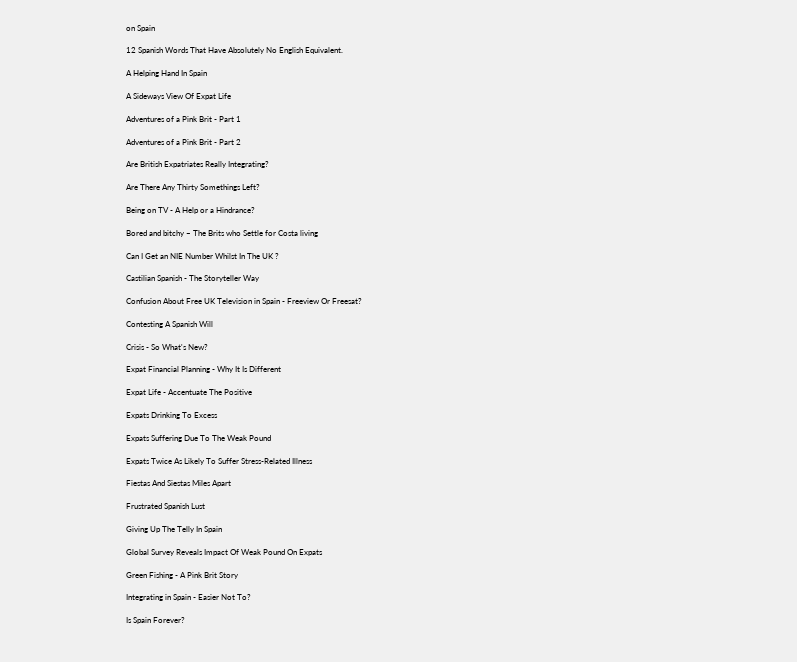on Spain

12 Spanish Words That Have Absolutely No English Equivalent.

A Helping Hand In Spain

A Sideways View Of Expat Life

Adventures of a Pink Brit - Part 1

Adventures of a Pink Brit - Part 2

Are British Expatriates Really Integrating?

Are There Any Thirty Somethings Left?

Being on TV - A Help or a Hindrance?

Bored and bitchy – The Brits who Settle for Costa living

Can I Get an NIE Number Whilst In The UK ?

Castilian Spanish - The Storyteller Way

Confusion About Free UK Television in Spain - Freeview Or Freesat?

Contesting A Spanish Will

Crisis - So What's New?

Expat Financial Planning - Why It Is Different

Expat Life - Accentuate The Positive

Expats Drinking To Excess

Expats Suffering Due To The Weak Pound

Expats Twice As Likely To Suffer Stress-Related Illness

Fiestas And Siestas Miles Apart

Frustrated Spanish Lust

Giving Up The Telly In Spain

Global Survey Reveals Impact Of Weak Pound On Expats

Green Fishing - A Pink Brit Story

Integrating in Spain - Easier Not To?

Is Spain Forever?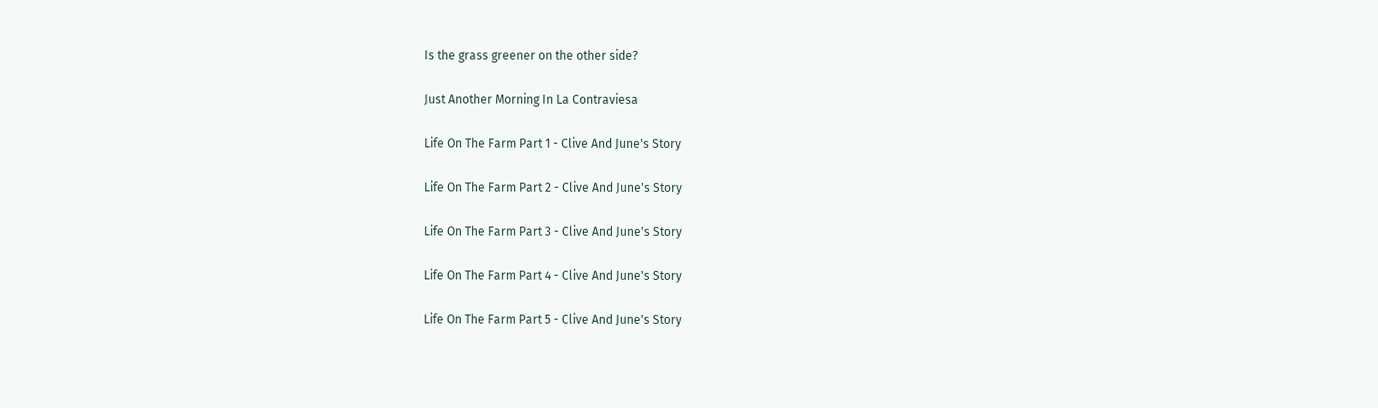Is the grass greener on the other side?

Just Another Morning In La Contraviesa

Life On The Farm Part 1 - Clive And June's Story

Life On The Farm Part 2 - Clive And June's Story

Life On The Farm Part 3 - Clive And June's Story

Life On The Farm Part 4 - Clive And June's Story

Life On The Farm Part 5 - Clive And June's Story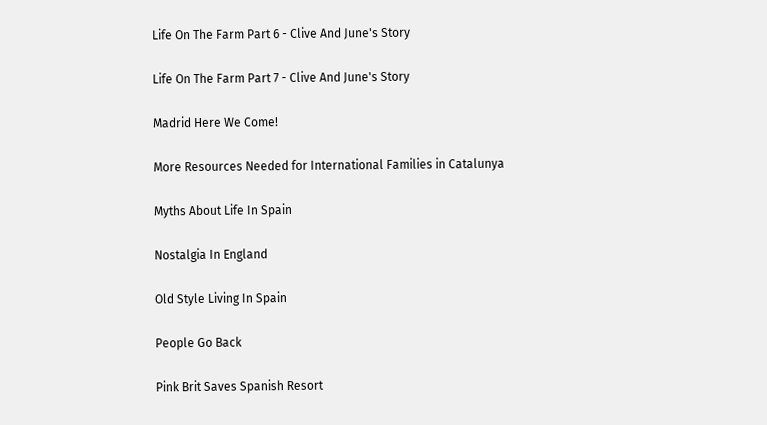Life On The Farm Part 6 - Clive And June's Story

Life On The Farm Part 7 - Clive And June's Story

Madrid Here We Come!

More Resources Needed for International Families in Catalunya

Myths About Life In Spain

Nostalgia In England

Old Style Living In Spain

People Go Back

Pink Brit Saves Spanish Resort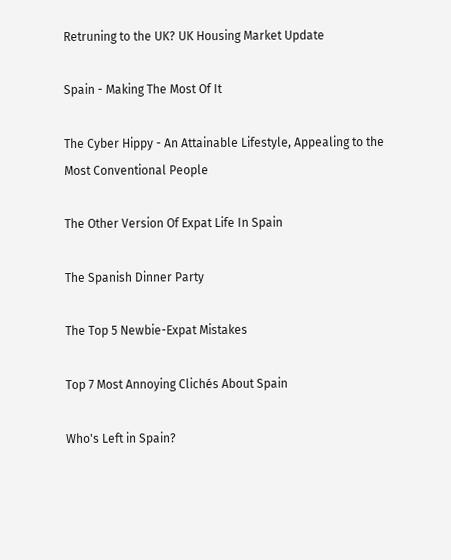Retruning to the UK? UK Housing Market Update

Spain - Making The Most Of It

The Cyber Hippy - An Attainable Lifestyle, Appealing to the Most Conventional People

The Other Version Of Expat Life In Spain

The Spanish Dinner Party

The Top 5 Newbie-Expat Mistakes

Top 7 Most Annoying Clichés About Spain

Who's Left in Spain?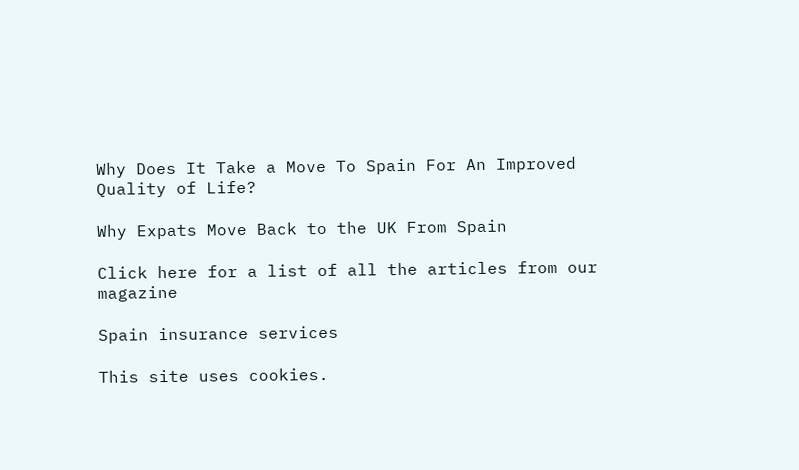Why Does It Take a Move To Spain For An Improved Quality of Life?

Why Expats Move Back to the UK From Spain

Click here for a list of all the articles from our magazine

Spain insurance services

This site uses cookies.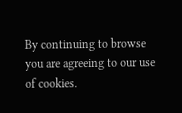By continuing to browse you are agreeing to our use of cookies.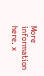More information here. x